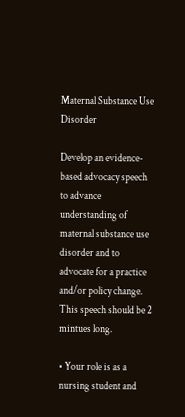Maternal Substance Use Disorder

Develop an evidence-based advocacy speech to advance understanding of maternal substance use disorder and to advocate for a practice and/or policy change. This speech should be 2 mintues long.

• Your role is as a nursing student and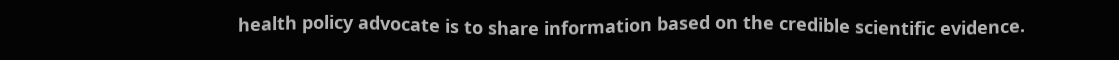health policy advocate is to share information based on the credible scientific evidence.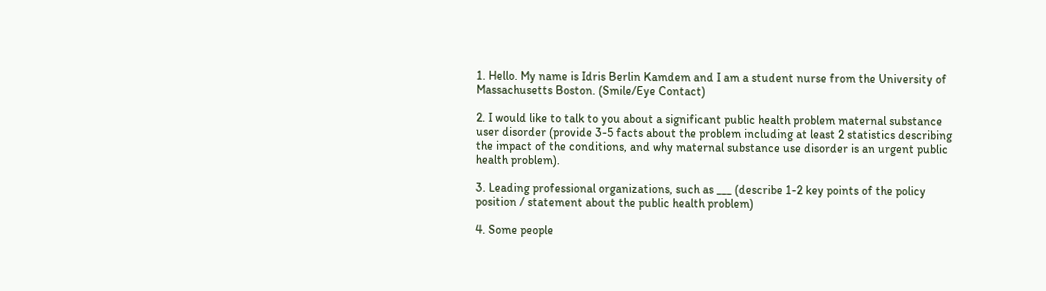1. Hello. My name is Idris Berlin Kamdem and I am a student nurse from the University of Massachusetts Boston. (Smile/Eye Contact)

2. I would like to talk to you about a significant public health problem maternal substance user disorder (provide 3-5 facts about the problem including at least 2 statistics describing the impact of the conditions, and why maternal substance use disorder is an urgent public health problem).

3. Leading professional organizations, such as ___ (describe 1-2 key points of the policy position / statement about the public health problem)

4. Some people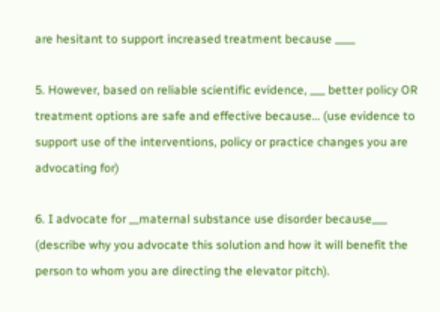are hesitant to support increased treatment because ____

5. However, based on reliable scientific evidence, ___ better policy OR treatment options are safe and effective because… (use evidence to support use of the interventions, policy or practice changes you are advocating for)

6. I advocate for __maternal substance use disorder because___ (describe why you advocate this solution and how it will benefit the person to whom you are directing the elevator pitch).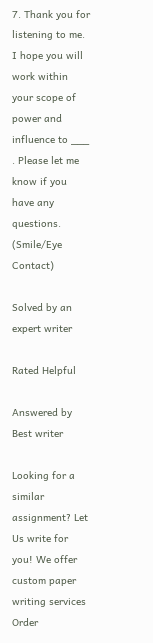7. Thank you for listening to me. I hope you will work within your scope of power and influence to ___ . Please let me know if you have any questions. (Smile/Eye Contact)

Solved by an expert writer

Rated Helpful

Answered by Best writer

Looking for a similar assignment? Let Us write for you! We offer custom paper writing services Order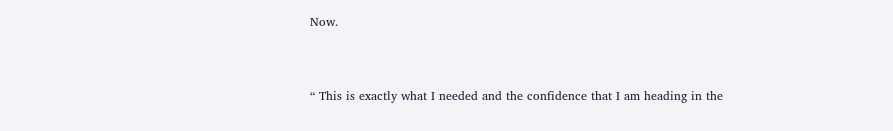Now.


“ This is exactly what I needed and the confidence that I am heading in the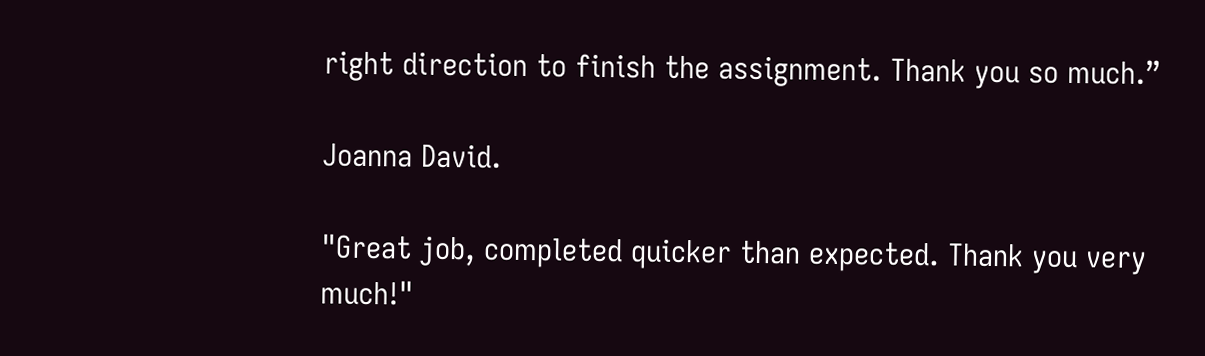right direction to finish the assignment. Thank you so much.”

Joanna David.

"Great job, completed quicker than expected. Thank you very much!"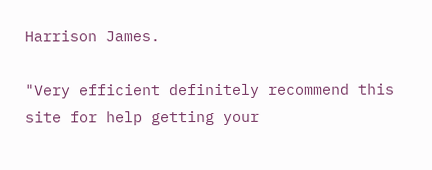Harrison James.

"Very efficient definitely recommend this site for help getting your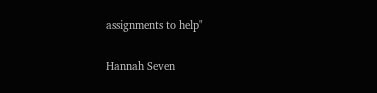assignments to help"

Hannah Seven